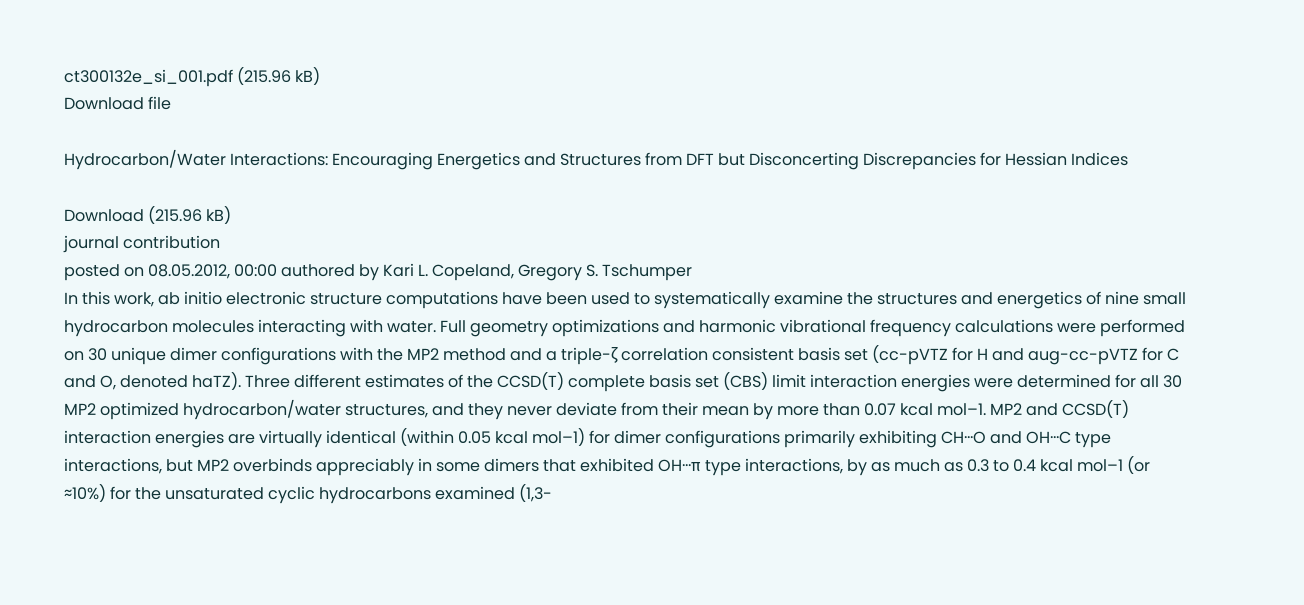ct300132e_si_001.pdf (215.96 kB)
Download file

Hydrocarbon/Water Interactions: Encouraging Energetics and Structures from DFT but Disconcerting Discrepancies for Hessian Indices

Download (215.96 kB)
journal contribution
posted on 08.05.2012, 00:00 authored by Kari L. Copeland, Gregory S. Tschumper
In this work, ab initio electronic structure computations have been used to systematically examine the structures and energetics of nine small hydrocarbon molecules interacting with water. Full geometry optimizations and harmonic vibrational frequency calculations were performed on 30 unique dimer configurations with the MP2 method and a triple-ζ correlation consistent basis set (cc-pVTZ for H and aug-cc-pVTZ for C and O, denoted haTZ). Three different estimates of the CCSD(T) complete basis set (CBS) limit interaction energies were determined for all 30 MP2 optimized hydrocarbon/water structures, and they never deviate from their mean by more than 0.07 kcal mol–1. MP2 and CCSD(T) interaction energies are virtually identical (within 0.05 kcal mol–1) for dimer configurations primarily exhibiting CH···O and OH···C type interactions, but MP2 overbinds appreciably in some dimers that exhibited OH···π type interactions, by as much as 0.3 to 0.4 kcal mol–1 (or ≈10%) for the unsaturated cyclic hydrocarbons examined (1,3-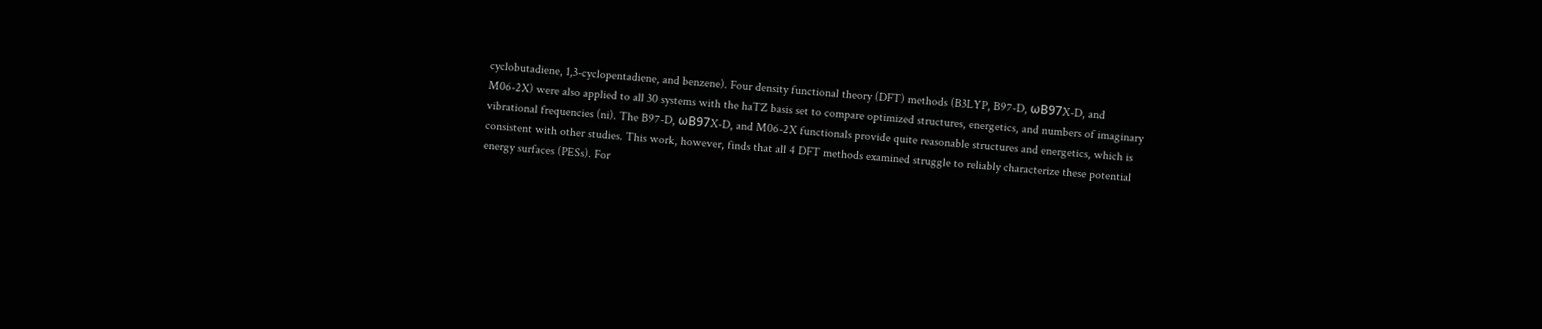cyclobutadiene, 1,3-cyclopentadiene, and benzene). Four density functional theory (DFT) methods (B3LYP, B97-D, ωB97X-D, and M06-2X) were also applied to all 30 systems with the haTZ basis set to compare optimized structures, energetics, and numbers of imaginary vibrational frequencies (ni). The B97-D, ωB97X-D, and M06-2X functionals provide quite reasonable structures and energetics, which is consistent with other studies. This work, however, finds that all 4 DFT methods examined struggle to reliably characterize these potential energy surfaces (PESs). For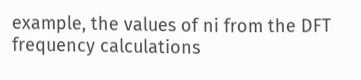example, the values of ni from the DFT frequency calculations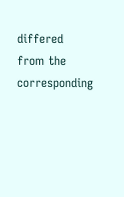differed from the corresponding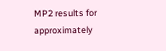MP2 results for approximately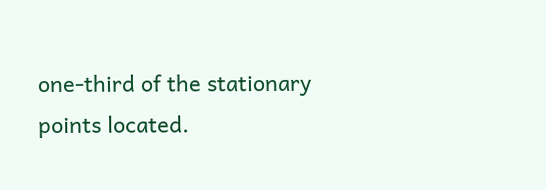one-third of the stationary points located.